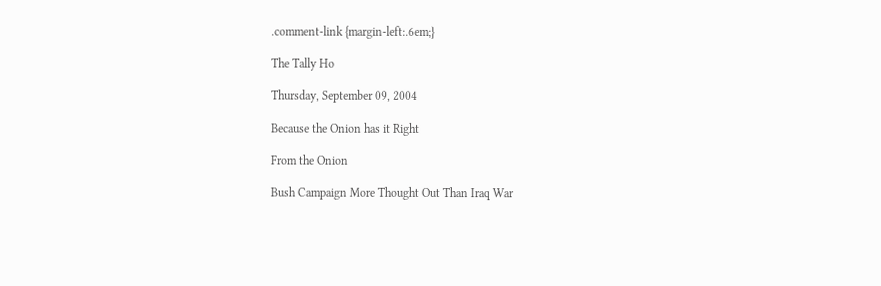.comment-link {margin-left:.6em;}

The Tally Ho

Thursday, September 09, 2004

Because the Onion has it Right

From the Onion

Bush Campaign More Thought Out Than Iraq War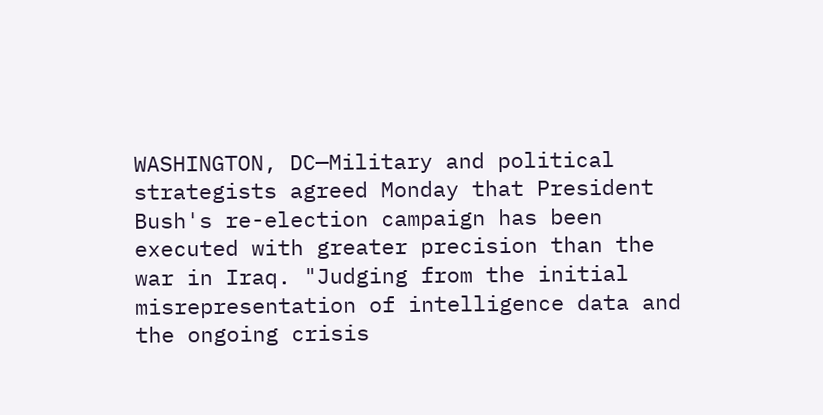WASHINGTON, DC—Military and political strategists agreed Monday that President Bush's re-election campaign has been executed with greater precision than the war in Iraq. "Judging from the initial misrepresentation of intelligence data and the ongoing crisis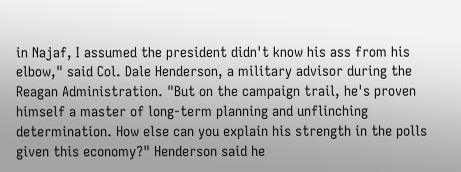in Najaf, I assumed the president didn't know his ass from his elbow," said Col. Dale Henderson, a military advisor during the Reagan Administration. "But on the campaign trail, he's proven himself a master of long-term planning and unflinching determination. How else can you explain his strength in the polls given this economy?" Henderson said he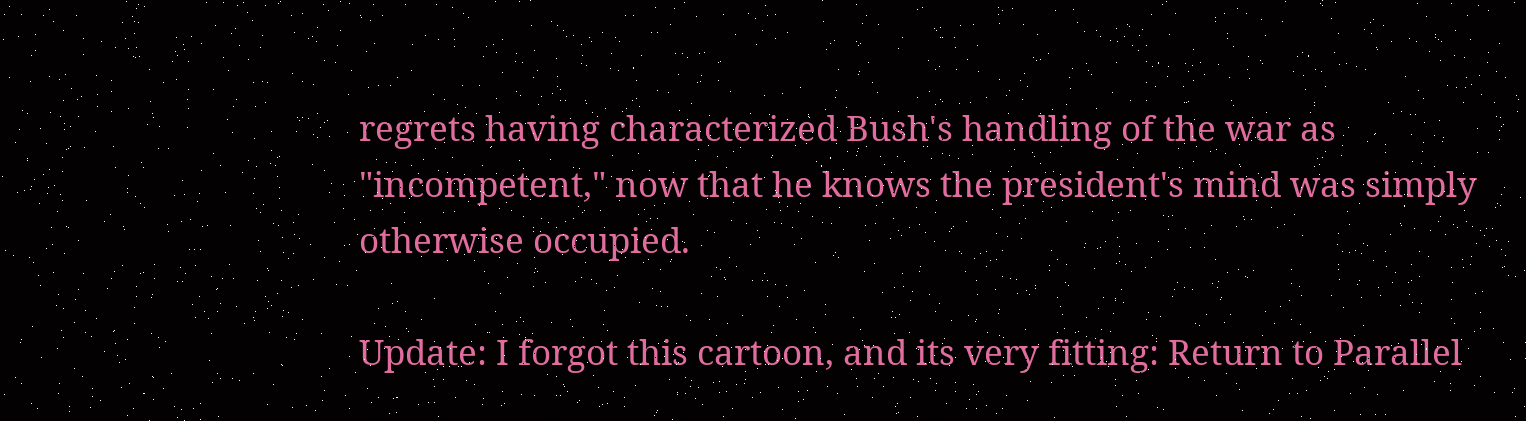regrets having characterized Bush's handling of the war as "incompetent," now that he knows the president's mind was simply otherwise occupied.

Update: I forgot this cartoon, and its very fitting: Return to Parallel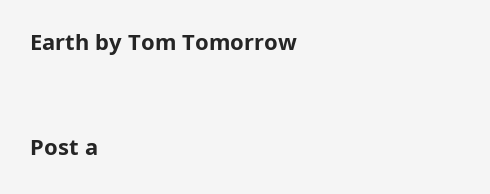Earth by Tom Tomorrow


Post a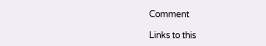Comment

Links to this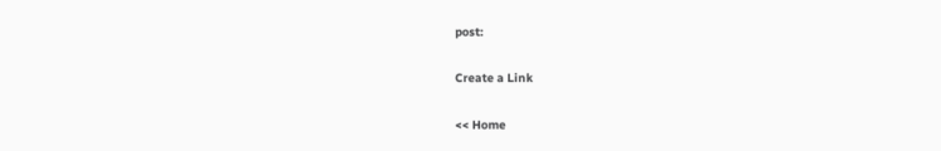post:

Create a Link

<< Home